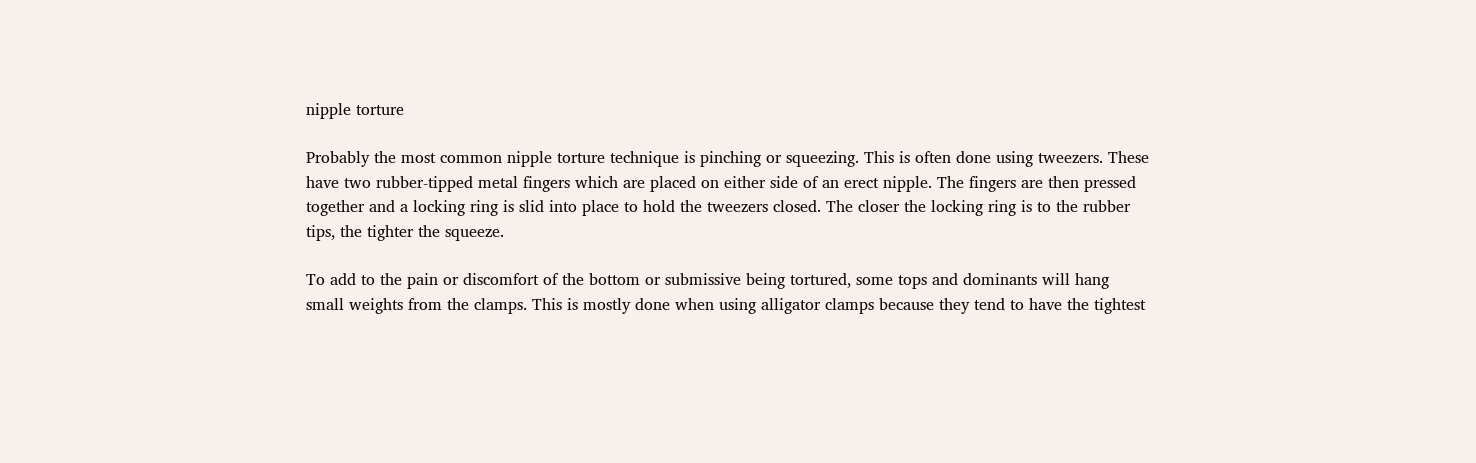nipple torture

Probably the most common nipple torture technique is pinching or squeezing. This is often done using tweezers. These have two rubber-tipped metal fingers which are placed on either side of an erect nipple. The fingers are then pressed together and a locking ring is slid into place to hold the tweezers closed. The closer the locking ring is to the rubber tips, the tighter the squeeze.

To add to the pain or discomfort of the bottom or submissive being tortured, some tops and dominants will hang small weights from the clamps. This is mostly done when using alligator clamps because they tend to have the tightest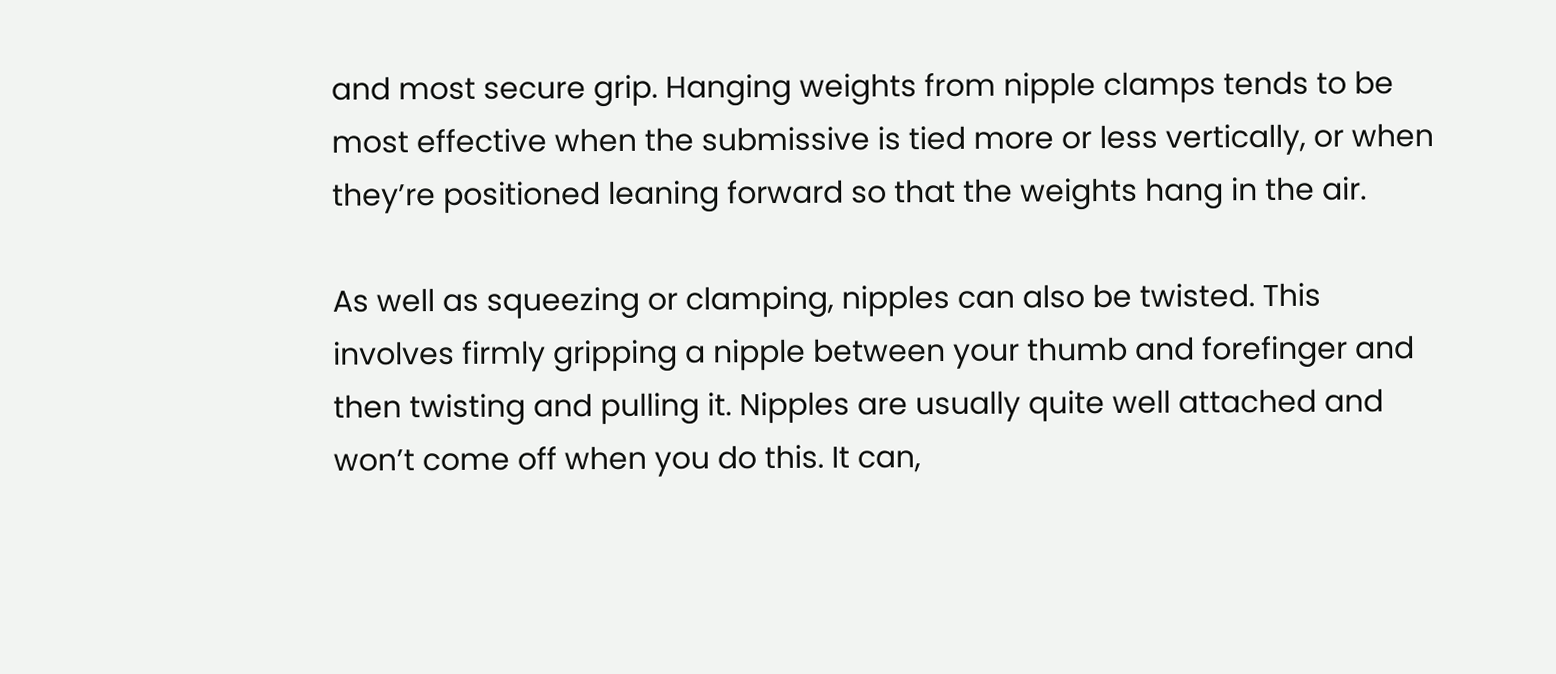and most secure grip. Hanging weights from nipple clamps tends to be most effective when the submissive is tied more or less vertically, or when they’re positioned leaning forward so that the weights hang in the air.

As well as squeezing or clamping, nipples can also be twisted. This involves firmly gripping a nipple between your thumb and forefinger and then twisting and pulling it. Nipples are usually quite well attached and won’t come off when you do this. It can,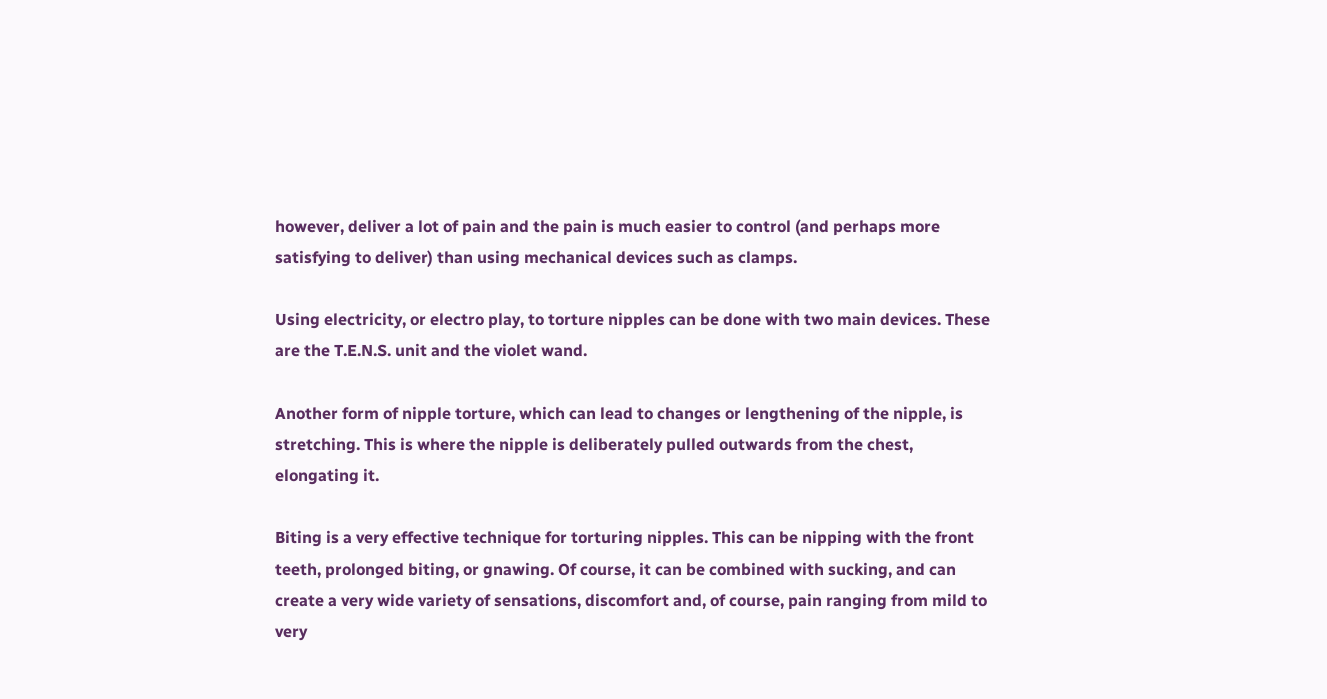however, deliver a lot of pain and the pain is much easier to control (and perhaps more satisfying to deliver) than using mechanical devices such as clamps.

Using electricity, or electro play, to torture nipples can be done with two main devices. These are the T.E.N.S. unit and the violet wand.

Another form of nipple torture, which can lead to changes or lengthening of the nipple, is stretching. This is where the nipple is deliberately pulled outwards from the chest, elongating it.

Biting is a very effective technique for torturing nipples. This can be nipping with the front teeth, prolonged biting, or gnawing. Of course, it can be combined with sucking, and can create a very wide variety of sensations, discomfort and, of course, pain ranging from mild to very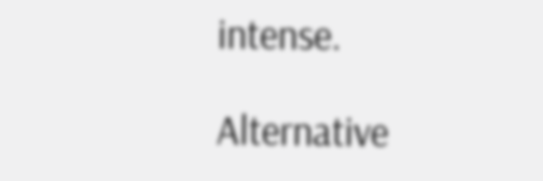intense.

Alternative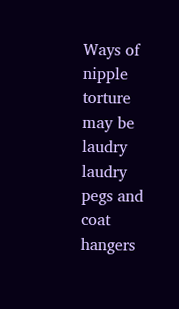Ways of nipple torture may be laudry laudry pegs and coat hangers